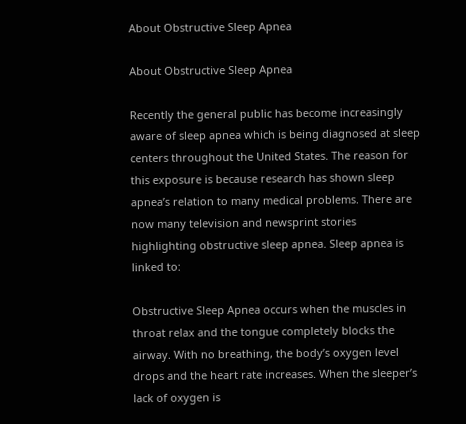About Obstructive Sleep Apnea

About Obstructive Sleep Apnea

Recently the general public has become increasingly aware of sleep apnea which is being diagnosed at sleep centers throughout the United States. The reason for this exposure is because research has shown sleep apnea’s relation to many medical problems. There are now many television and newsprint stories highlighting obstructive sleep apnea. Sleep apnea is linked to:

Obstructive Sleep Apnea occurs when the muscles in throat relax and the tongue completely blocks the airway. With no breathing, the body’s oxygen level drops and the heart rate increases. When the sleeper’s lack of oxygen is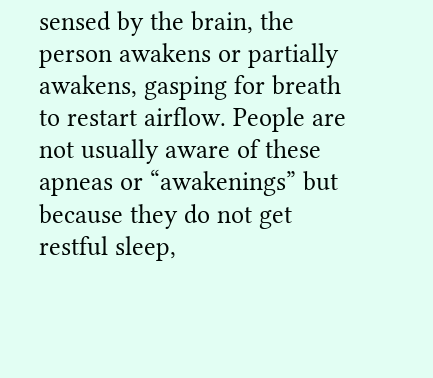sensed by the brain, the person awakens or partially awakens, gasping for breath to restart airflow. People are not usually aware of these apneas or “awakenings” but because they do not get restful sleep,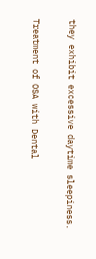they exhibit excessive daytime sleepiness.

Treatment of OSA with Dental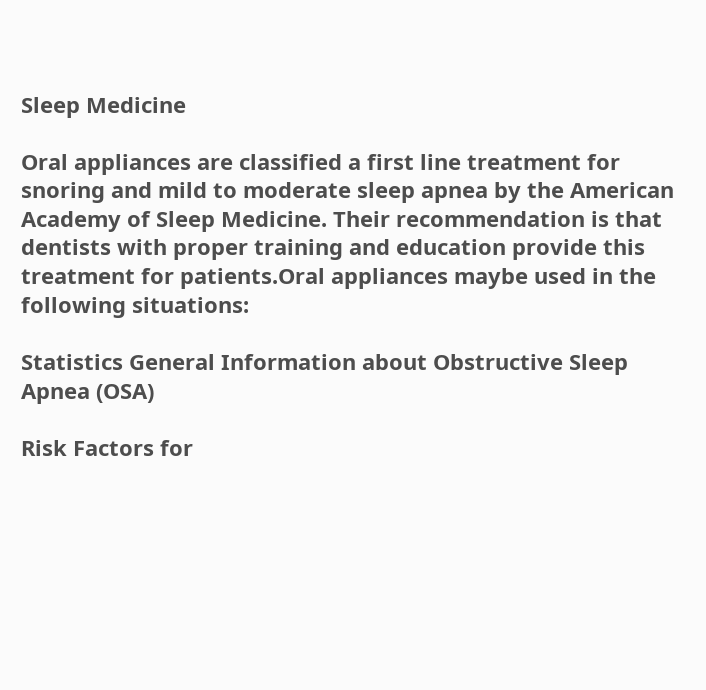Sleep Medicine

Oral appliances are classified a first line treatment for snoring and mild to moderate sleep apnea by the American Academy of Sleep Medicine. Their recommendation is that dentists with proper training and education provide this treatment for patients.Oral appliances maybe used in the following situations:

Statistics General Information about Obstructive Sleep Apnea (OSA)

Risk Factors for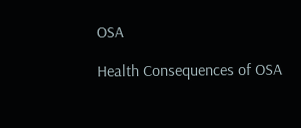OSA

Health Consequences of OSA